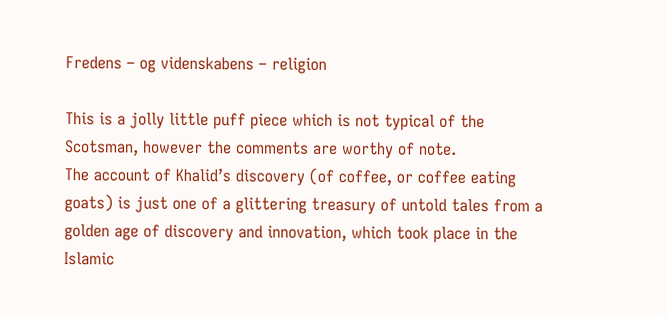Fredens – og videnskabens – religion

This is a jolly little puff piece which is not typical of the Scotsman, however the comments are worthy of note.
The account of Khalid’s discovery (of coffee, or coffee eating goats) is just one of a glittering treasury of untold tales from a golden age of discovery and innovation, which took place in the Islamic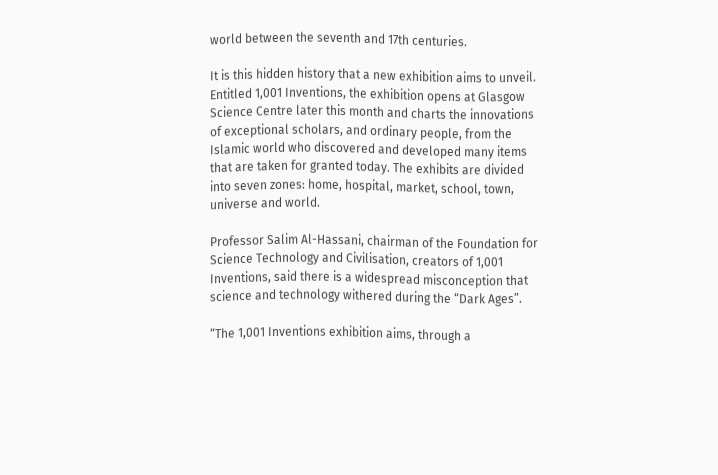world between the seventh and 17th centuries.

It is this hidden history that a new exhibition aims to unveil. Entitled 1,001 Inventions, the exhibition opens at Glasgow Science Centre later this month and charts the innovations of exceptional scholars, and ordinary people, from the Islamic world who discovered and developed many items that are taken for granted today. The exhibits are divided into seven zones: home, hospital, market, school, town, universe and world.

Professor Salim Al-Hassani, chairman of the Foundation for Science Technology and Civilisation, creators of 1,001 Inventions, said there is a widespread misconception that science and technology withered during the “Dark Ages”.

“The 1,001 Inventions exhibition aims, through a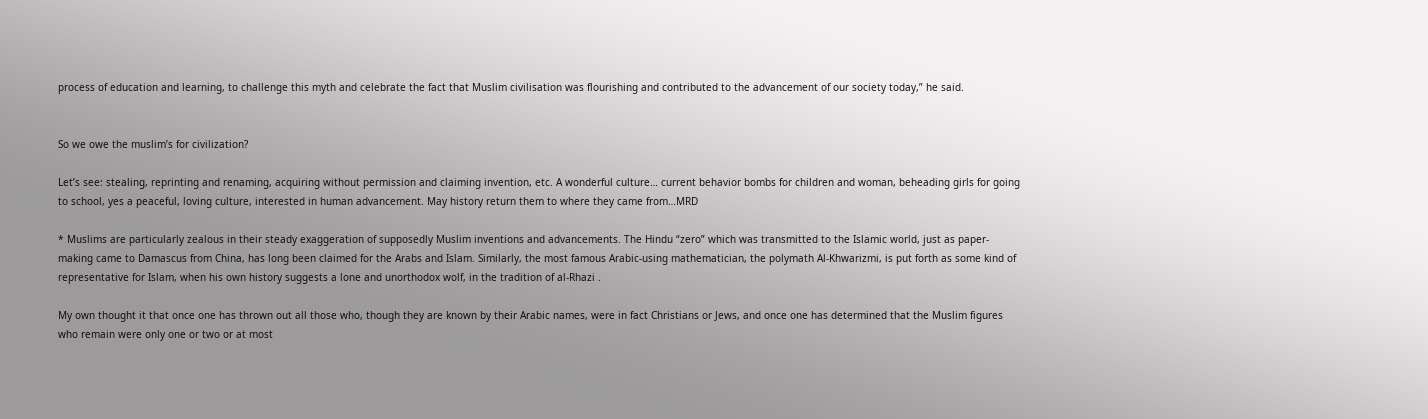process of education and learning, to challenge this myth and celebrate the fact that Muslim civilisation was flourishing and contributed to the advancement of our society today,” he said.


So we owe the muslim’s for civilization?

Let’s see: stealing, reprinting and renaming, acquiring without permission and claiming invention, etc. A wonderful culture… current behavior bombs for children and woman, beheading girls for going to school, yes a peaceful, loving culture, interested in human advancement. May history return them to where they came from…MRD

* Muslims are particularly zealous in their steady exaggeration of supposedly Muslim inventions and advancements. The Hindu “zero” which was transmitted to the Islamic world, just as paper-making came to Damascus from China, has long been claimed for the Arabs and Islam. Similarly, the most famous Arabic-using mathematician, the polymath Al-Khwarizmi, is put forth as some kind of representative for Islam, when his own history suggests a lone and unorthodox wolf, in the tradition of al-Rhazi .

My own thought it that once one has thrown out all those who, though they are known by their Arabic names, were in fact Christians or Jews, and once one has determined that the Muslim figures who remain were only one or two or at most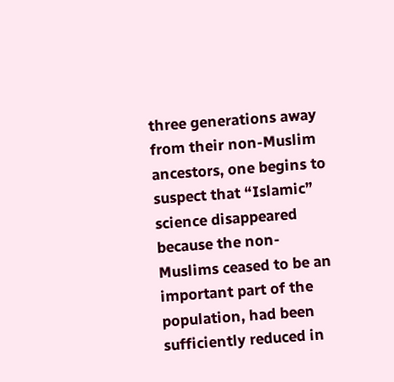three generations away from their non-Muslim ancestors, one begins to suspect that “Islamic” science disappeared because the non-Muslims ceased to be an important part of the population, had been sufficiently reduced in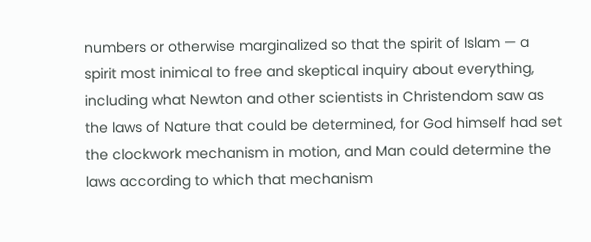numbers or otherwise marginalized so that the spirit of Islam — a spirit most inimical to free and skeptical inquiry about everything, including what Newton and other scientists in Christendom saw as the laws of Nature that could be determined, for God himself had set the clockwork mechanism in motion, and Man could determine the laws according to which that mechanism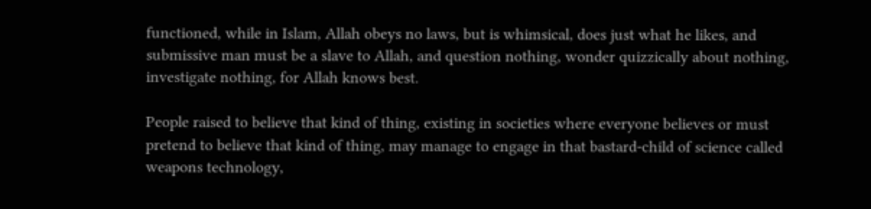functioned, while in Islam, Allah obeys no laws, but is whimsical, does just what he likes, and submissive man must be a slave to Allah, and question nothing, wonder quizzically about nothing, investigate nothing, for Allah knows best.

People raised to believe that kind of thing, existing in societies where everyone believes or must pretend to believe that kind of thing, may manage to engage in that bastard-child of science called weapons technology,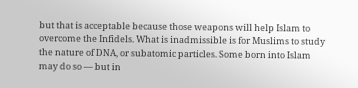but that is acceptable because those weapons will help Islam to overcome the Infidels. What is inadmissible is for Muslims to study the nature of DNA, or subatomic particles. Some born into Islam may do so — but in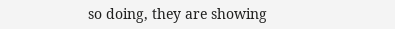so doing, they are showing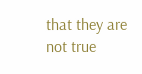that they are not true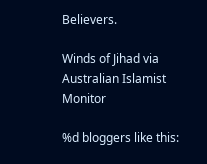Believers.

Winds of Jihad via Australian Islamist Monitor

%d bloggers like this: